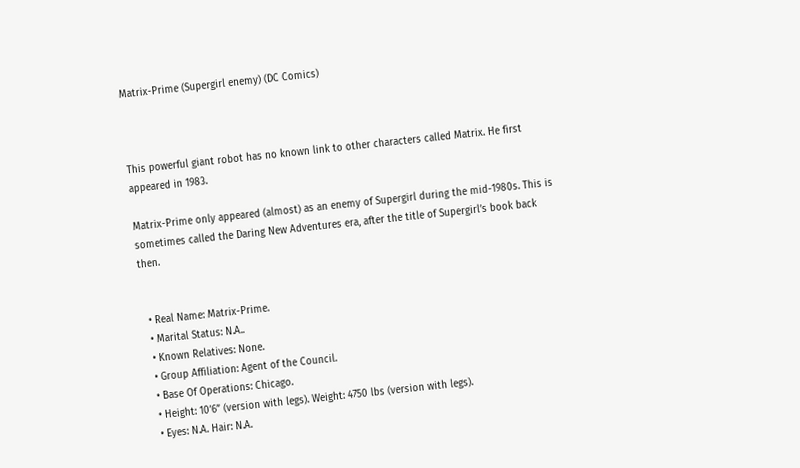Matrix-Prime (Supergirl enemy) (DC Comics)



This powerful giant robot has no known link to other characters called Matrix. He first appeared in 1983.

Matrix-Prime only appeared (almost) as an enemy of Supergirl during the mid-1980s. This is sometimes called the Daring New Adventures era, after the title of Supergirl’s book back then.


  • Real Name: Matrix-Prime.
  • Marital Status: N.A..
  • Known Relatives: None.
  • Group Affiliation: Agent of the Council.
  • Base Of Operations: Chicago.
  • Height: 10’6” (version with legs). Weight: 4750 lbs (version with legs).
  • Eyes: N.A. Hair: N.A.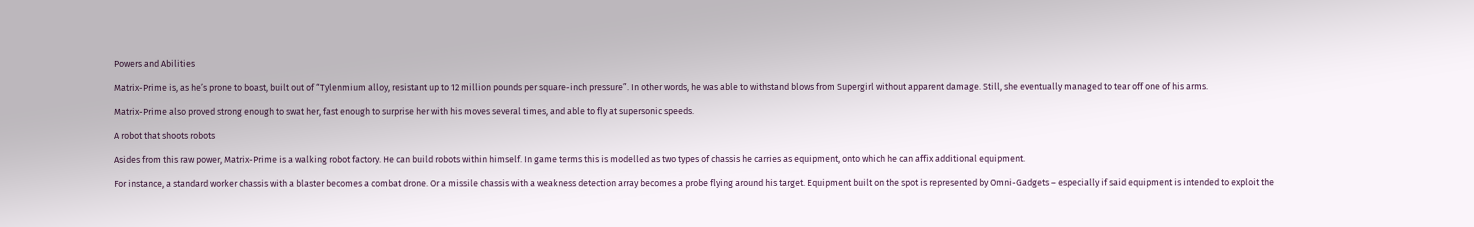Powers and Abilities

Matrix-Prime is, as he’s prone to boast, built out of “Tylenmium alloy, resistant up to 12 million pounds per square-inch pressure”. In other words, he was able to withstand blows from Supergirl without apparent damage. Still, she eventually managed to tear off one of his arms.

Matrix-Prime also proved strong enough to swat her, fast enough to surprise her with his moves several times, and able to fly at supersonic speeds.

A robot that shoots robots

Asides from this raw power, Matrix-Prime is a walking robot factory. He can build robots within himself. In game terms this is modelled as two types of chassis he carries as equipment, onto which he can affix additional equipment.

For instance, a standard worker chassis with a blaster becomes a combat drone. Or a missile chassis with a weakness detection array becomes a probe flying around his target. Equipment built on the spot is represented by Omni-Gadgets – especially if said equipment is intended to exploit the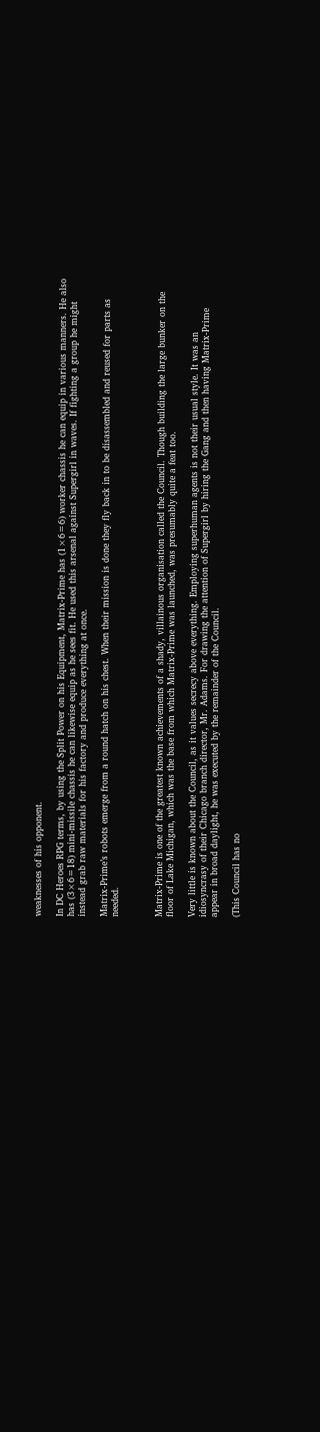weaknesses of his opponent.

In DC Heroes RPG terms, by using the Split Power on his Equipment, Matrix-Prime has (1×6=6) worker chassis he can equip in various manners. He also has (3×6=18) mini-missile chassis he can likewise equip as he sees fit. He used this arsenal against Supergirl in waves. If fighting a group he might instead grab raw materials for his factory and produce everything at once.

Matrix-Prime’s robots emerge from a round hatch on his chest. When their mission is done they fly back in to be disassembled and reused for parts as needed.



Matrix-Prime is one of the greatest known achievements of a shady, villainous organisation called the Council. Though building the large bunker on the floor of Lake Michigan, which was the base from which Matrix-Prime was launched, was presumably quite a feat too.

Very little is known about the Council, as it values secrecy above everything. Employing superhuman agents is not their usual style. It was an idiosyncrasy of their Chicago branch director, Mr. Adams. For drawing the attention of Supergirl by hiring the Gang and then having Matrix-Prime appear in broad daylight, he was executed by the remainder of the Council.

(This Council has no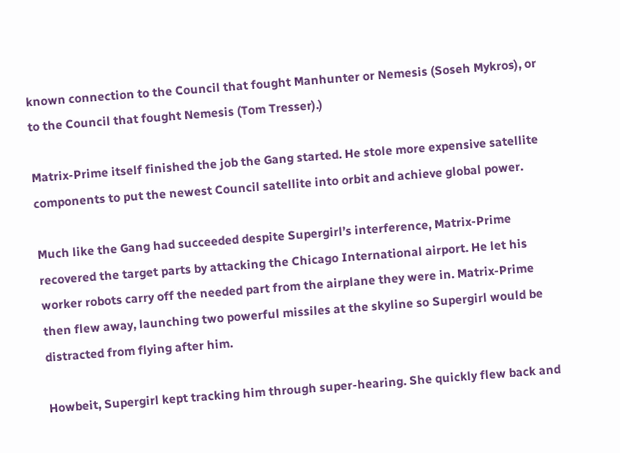known connection to the Council that fought Manhunter or Nemesis (Soseh Mykros), or to the Council that fought Nemesis (Tom Tresser).)

Matrix-Prime itself finished the job the Gang started. He stole more expensive satellite components to put the newest Council satellite into orbit and achieve global power.

Much like the Gang had succeeded despite Supergirl’s interference, Matrix-Prime recovered the target parts by attacking the Chicago International airport. He let his worker robots carry off the needed part from the airplane they were in. Matrix-Prime then flew away, launching two powerful missiles at the skyline so Supergirl would be distracted from flying after him.

Howbeit, Supergirl kept tracking him through super-hearing. She quickly flew back and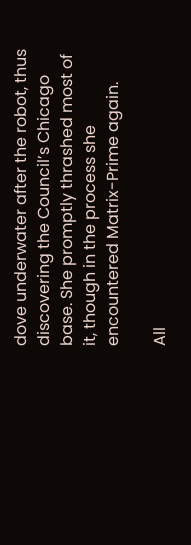dove underwater after the robot, thus discovering the Council’s Chicago base. She promptly thrashed most of it, though in the process she encountered Matrix-Prime again.

All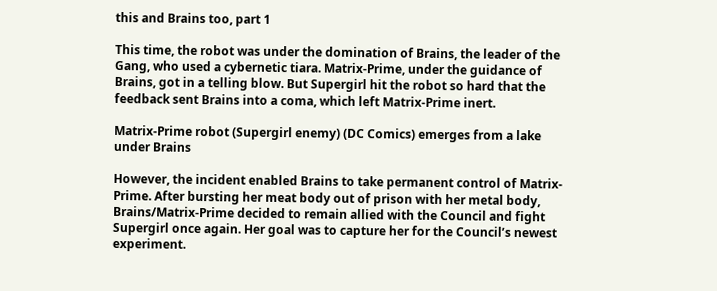this and Brains too, part 1

This time, the robot was under the domination of Brains, the leader of the Gang, who used a cybernetic tiara. Matrix-Prime, under the guidance of Brains, got in a telling blow. But Supergirl hit the robot so hard that the feedback sent Brains into a coma, which left Matrix-Prime inert.

Matrix-Prime robot (Supergirl enemy) (DC Comics) emerges from a lake under Brains

However, the incident enabled Brains to take permanent control of Matrix-Prime. After bursting her meat body out of prison with her metal body, Brains/Matrix-Prime decided to remain allied with the Council and fight Supergirl once again. Her goal was to capture her for the Council’s newest experiment.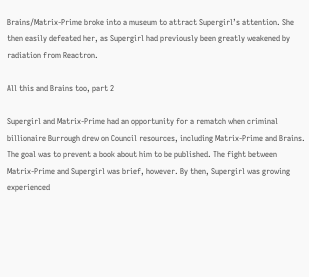Brains/Matrix-Prime broke into a museum to attract Supergirl’s attention. She then easily defeated her, as Supergirl had previously been greatly weakened by radiation from Reactron.

All this and Brains too, part 2

Supergirl and Matrix-Prime had an opportunity for a rematch when criminal billionaire Burrough drew on Council resources, including Matrix-Prime and Brains. The goal was to prevent a book about him to be published. The fight between Matrix-Prime and Supergirl was brief, however. By then, Supergirl was growing experienced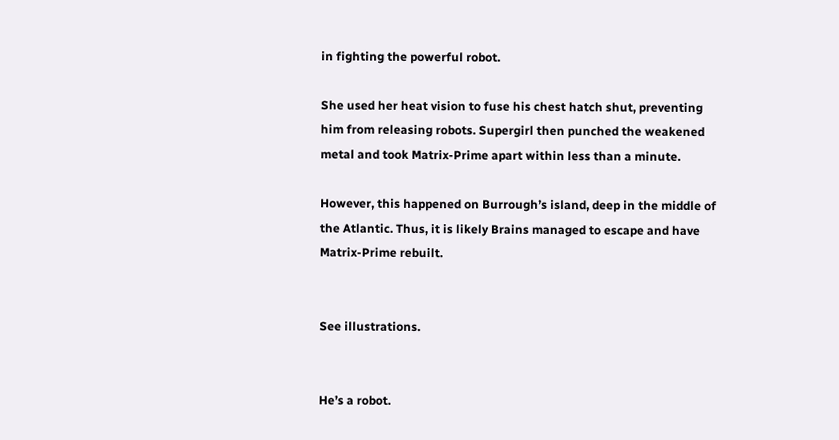in fighting the powerful robot.

She used her heat vision to fuse his chest hatch shut, preventing him from releasing robots. Supergirl then punched the weakened metal and took Matrix-Prime apart within less than a minute.

However, this happened on Burrough’s island, deep in the middle of the Atlantic. Thus, it is likely Brains managed to escape and have Matrix-Prime rebuilt.


See illustrations.


He’s a robot.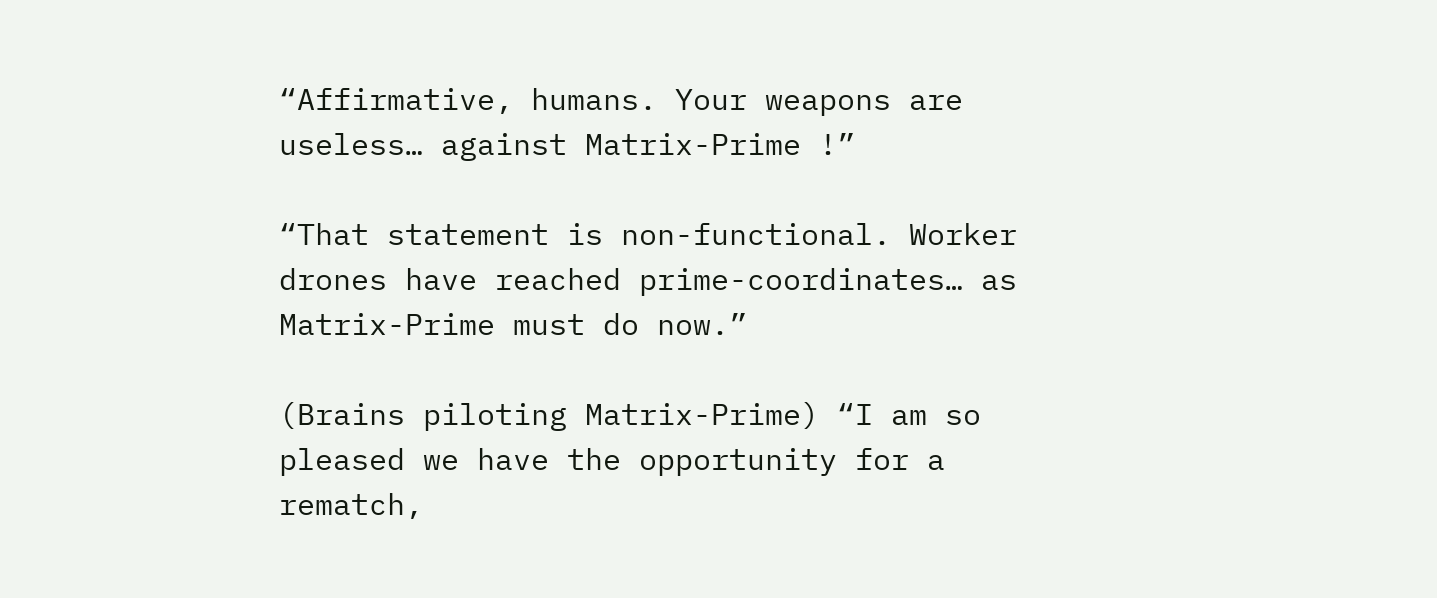“Affirmative, humans. Your weapons are useless… against Matrix-Prime !”

“That statement is non-functional. Worker drones have reached prime-coordinates… as Matrix-Prime must do now.”

(Brains piloting Matrix-Prime) “I am so pleased we have the opportunity for a rematch,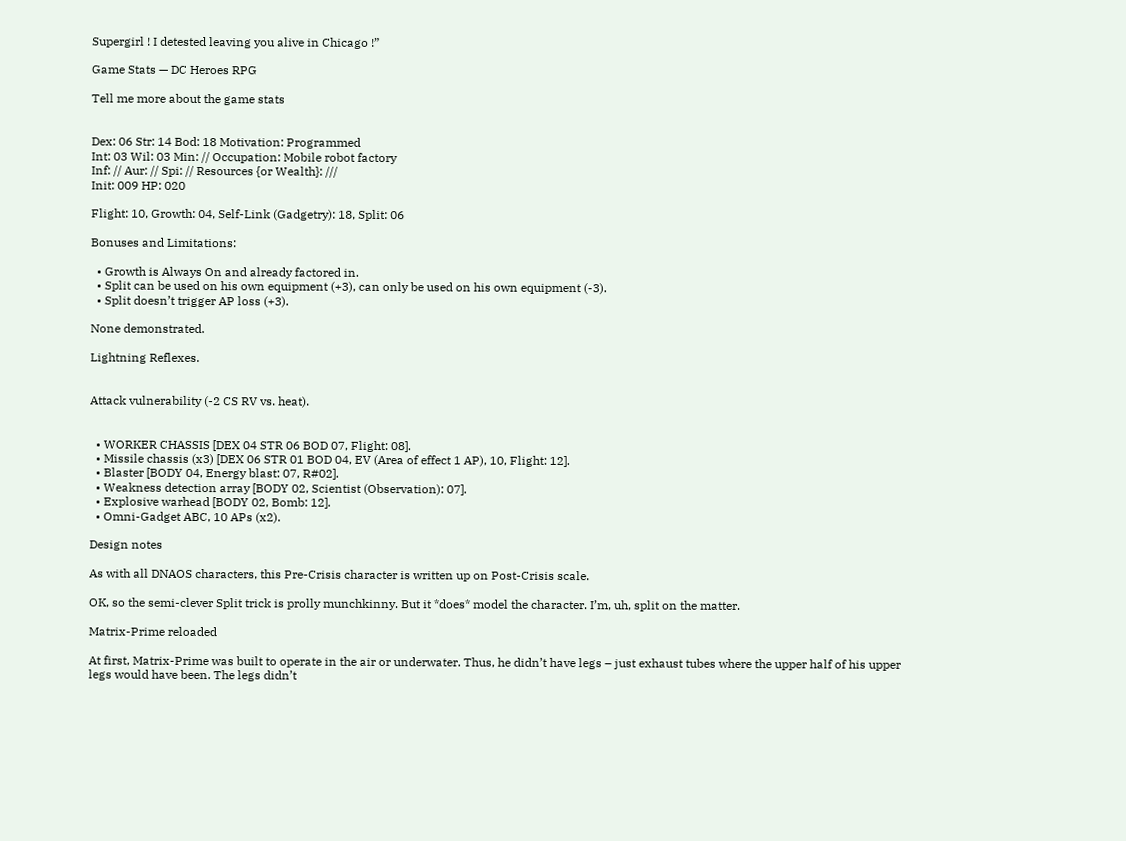Supergirl ! I detested leaving you alive in Chicago !”

Game Stats — DC Heroes RPG

Tell me more about the game stats


Dex: 06 Str: 14 Bod: 18 Motivation: Programmed
Int: 03 Wil: 03 Min: // Occupation: Mobile robot factory
Inf: // Aur: // Spi: // Resources {or Wealth}: ///
Init: 009 HP: 020

Flight: 10, Growth: 04, Self-Link (Gadgetry): 18, Split: 06

Bonuses and Limitations:

  • Growth is Always On and already factored in.
  • Split can be used on his own equipment (+3), can only be used on his own equipment (-3).
  • Split doesn’t trigger AP loss (+3).

None demonstrated.

Lightning Reflexes.


Attack vulnerability (-2 CS RV vs. heat).


  • WORKER CHASSIS [DEX 04 STR 06 BOD 07, Flight: 08].
  • Missile chassis (x3) [DEX 06 STR 01 BOD 04, EV (Area of effect 1 AP), 10, Flight: 12].
  • Blaster [BODY 04, Energy blast: 07, R#02].
  • Weakness detection array [BODY 02, Scientist (Observation): 07].
  • Explosive warhead [BODY 02, Bomb: 12].
  • Omni-Gadget ABC, 10 APs (x2).

Design notes

As with all DNAOS characters, this Pre-Crisis character is written up on Post-Crisis scale.

OK, so the semi-clever Split trick is prolly munchkinny. But it *does* model the character. I’m, uh, split on the matter.

Matrix-Prime reloaded

At first, Matrix-Prime was built to operate in the air or underwater. Thus, he didn’t have legs – just exhaust tubes where the upper half of his upper legs would have been. The legs didn’t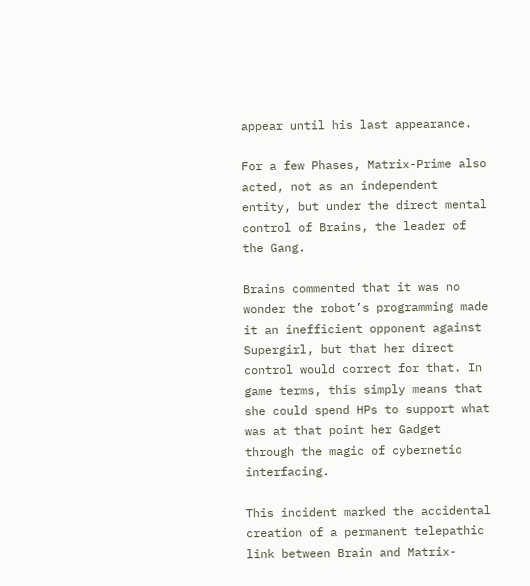appear until his last appearance.

For a few Phases, Matrix-Prime also acted, not as an independent entity, but under the direct mental control of Brains, the leader of the Gang.

Brains commented that it was no wonder the robot’s programming made it an inefficient opponent against Supergirl, but that her direct control would correct for that. In game terms, this simply means that she could spend HPs to support what was at that point her Gadget through the magic of cybernetic interfacing.

This incident marked the accidental creation of a permanent telepathic link between Brain and Matrix-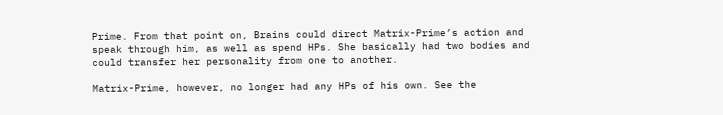Prime. From that point on, Brains could direct Matrix-Prime’s action and speak through him, as well as spend HPs. She basically had two bodies and could transfer her personality from one to another.

Matrix-Prime, however, no longer had any HPs of his own. See the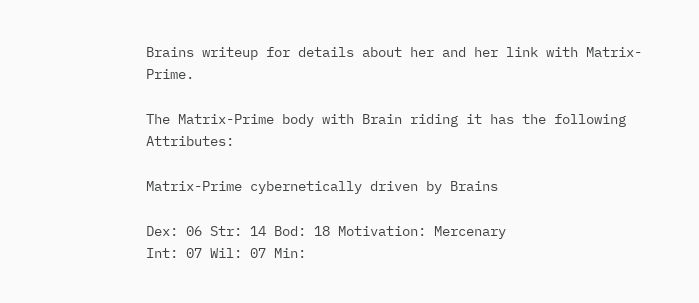Brains writeup for details about her and her link with Matrix-Prime.

The Matrix-Prime body with Brain riding it has the following Attributes:

Matrix-Prime cybernetically driven by Brains

Dex: 06 Str: 14 Bod: 18 Motivation: Mercenary
Int: 07 Wil: 07 Min: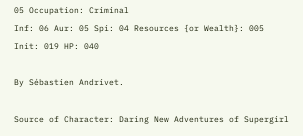05 Occupation: Criminal
Inf: 06 Aur: 05 Spi: 04 Resources {or Wealth}: 005
Init: 019 HP: 040

By Sébastien Andrivet.

Source of Character: Daring New Adventures of Supergirl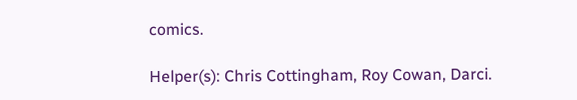comics.

Helper(s): Chris Cottingham, Roy Cowan, Darci.